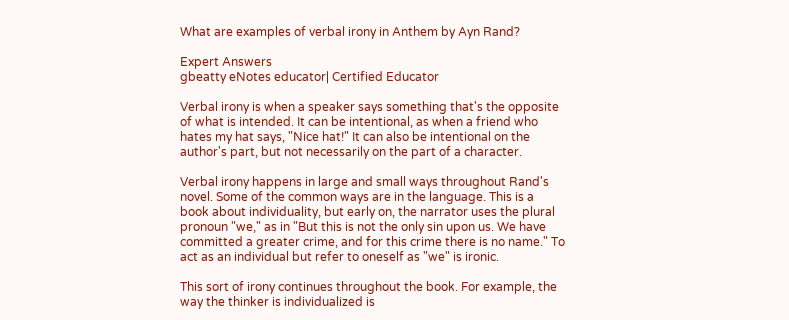What are examples of verbal irony in Anthem by Ayn Rand?

Expert Answers
gbeatty eNotes educator| Certified Educator

Verbal irony is when a speaker says something that's the opposite of what is intended. It can be intentional, as when a friend who hates my hat says, "Nice hat!" It can also be intentional on the author's part, but not necessarily on the part of a character.

Verbal irony happens in large and small ways throughout Rand's novel. Some of the common ways are in the language. This is a book about individuality, but early on, the narrator uses the plural pronoun "we," as in "But this is not the only sin upon us. We have committed a greater crime, and for this crime there is no name." To act as an individual but refer to oneself as "we" is ironic.

This sort of irony continues throughout the book. For example, the way the thinker is individualized is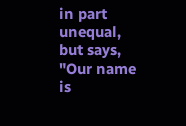in part unequal, but says, "Our name is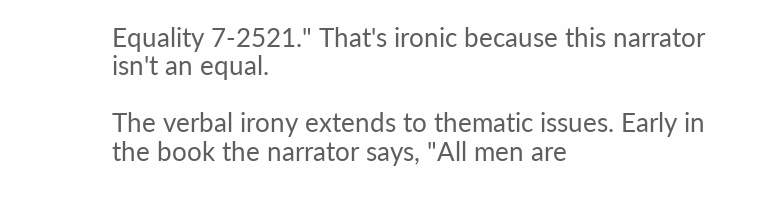Equality 7-2521." That's ironic because this narrator isn't an equal.

The verbal irony extends to thematic issues. Early in the book the narrator says, "All men are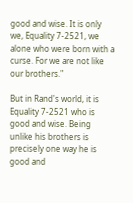good and wise. It is only we, Equality 7-2521, we alone who were born with a curse. For we are not like our brothers."

But in Rand's world, it is Equality 7-2521 who is good and wise. Being unlike his brothers is precisely one way he is good and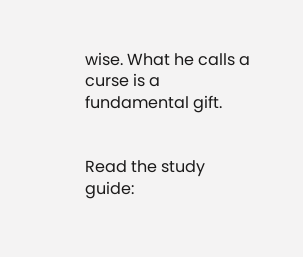wise. What he calls a curse is a fundamental gift.


Read the study guide: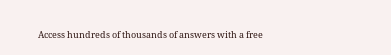Access hundreds of thousands of answers with a free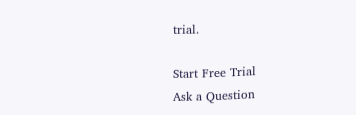trial.

Start Free Trial
Ask a Question